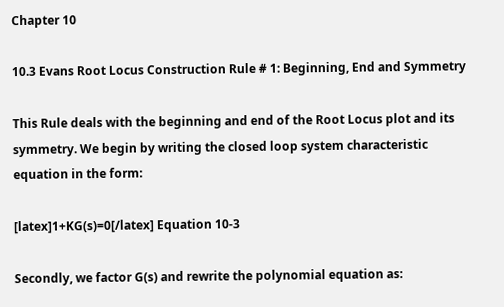Chapter 10

10.3 Evans Root Locus Construction Rule # 1: Beginning, End and Symmetry

This Rule deals with the beginning and end of the Root Locus plot and its symmetry. We begin by writing the closed loop system characteristic equation in the form:

[latex]1+KG(s)=0[/latex] Equation 10-3

Secondly, we factor G(s) and rewrite the polynomial equation as: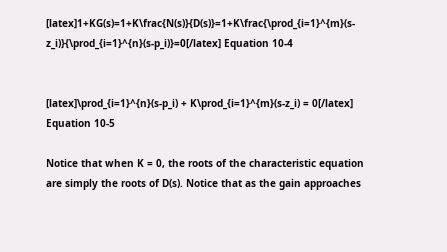[latex]1+KG(s)=1+K\frac{N(s)}{D(s)}=1+K\frac{\prod_{i=1}^{m}(s-z_i)}{\prod_{i=1}^{n}(s-p_i)}=0[/latex] Equation 10-4


[latex]\prod_{i=1}^{n}(s-p_i) + K\prod_{i=1}^{m}(s-z_i) = 0[/latex] Equation 10-5

Notice that when K = 0, the roots of the characteristic equation are simply the roots of D(s). Notice that as the gain approaches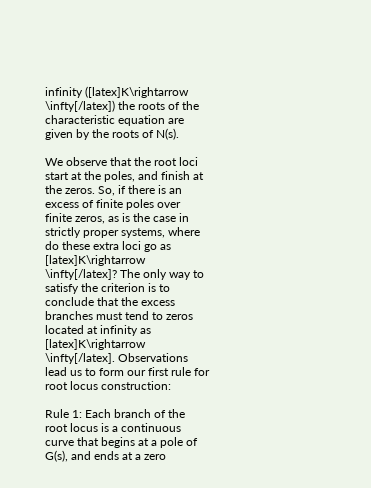infinity ([latex]K\rightarrow \infty[/latex]) the roots of the characteristic equation are given by the roots of N(s).

We observe that the root loci start at the poles, and finish at the zeros. So, if there is an excess of finite poles over finite zeros, as is the case in strictly proper systems, where do these extra loci go as [latex]K\rightarrow \infty[/latex]? The only way to satisfy the criterion is to conclude that the excess branches must tend to zeros located at infinity as [latex]K\rightarrow \infty[/latex]. Observations lead us to form our first rule for root locus construction:

Rule 1: Each branch of the root locus is a continuous curve that begins at a pole of G(s), and ends at a zero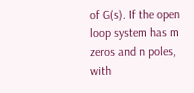of G(s). If the open loop system has m zeros and n poles, with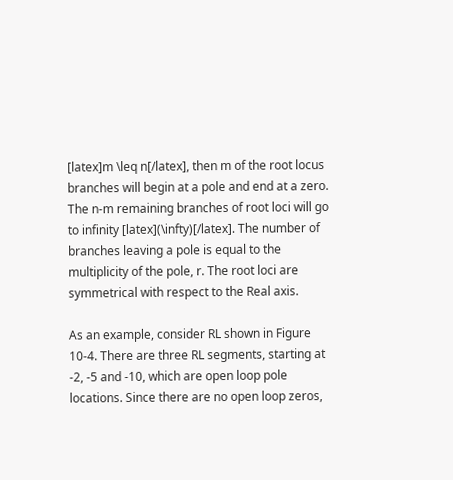[latex]m \leq n[/latex], then m of the root locus branches will begin at a pole and end at a zero. The n-m remaining branches of root loci will go to infinity [latex](\infty)[/latex]. The number of branches leaving a pole is equal to the multiplicity of the pole, r. The root loci are symmetrical with respect to the Real axis.

As an example, consider RL shown in Figure 10‑4. There are three RL segments, starting at -2, -5 and -10, which are open loop pole locations. Since there are no open loop zeros,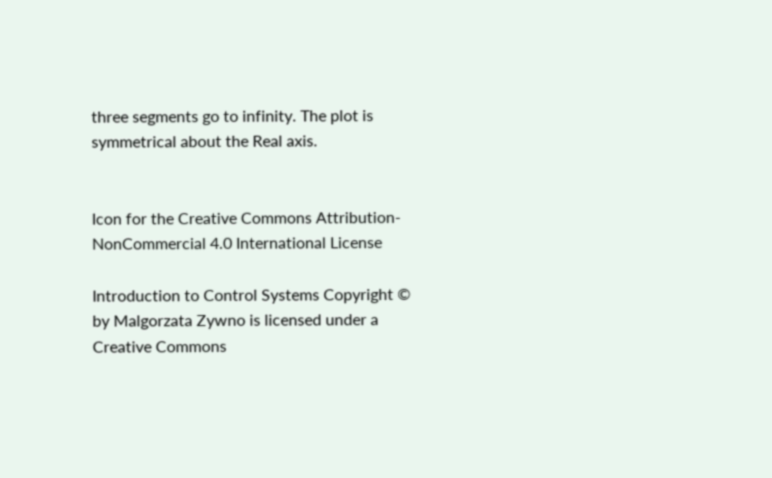three segments go to infinity. The plot is symmetrical about the Real axis.


Icon for the Creative Commons Attribution-NonCommercial 4.0 International License

Introduction to Control Systems Copyright © by Malgorzata Zywno is licensed under a Creative Commons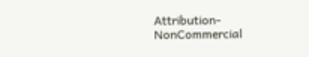Attribution-NonCommercial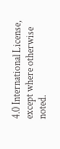4.0 International License, except where otherwise noted.